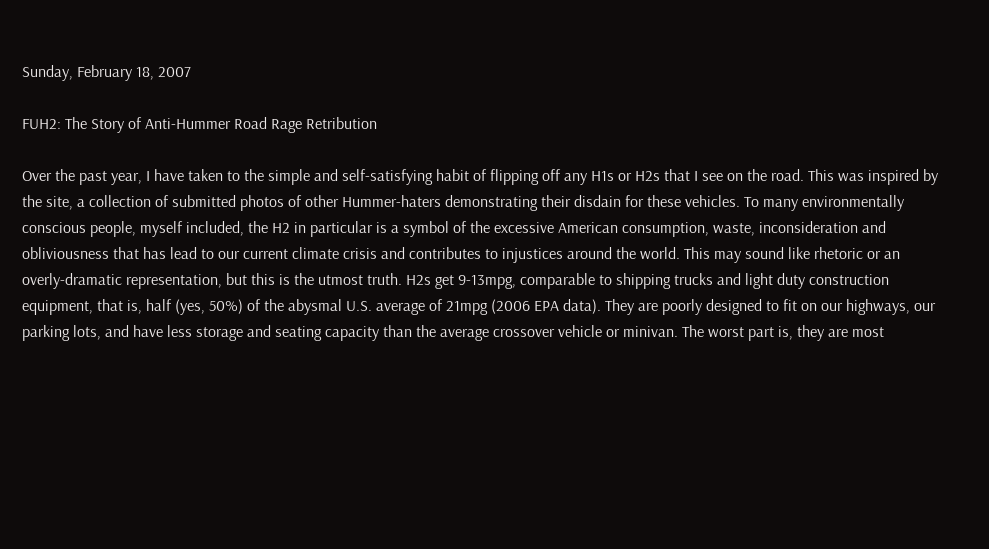Sunday, February 18, 2007

FUH2: The Story of Anti-Hummer Road Rage Retribution

Over the past year, I have taken to the simple and self-satisfying habit of flipping off any H1s or H2s that I see on the road. This was inspired by the site, a collection of submitted photos of other Hummer-haters demonstrating their disdain for these vehicles. To many environmentally conscious people, myself included, the H2 in particular is a symbol of the excessive American consumption, waste, inconsideration and obliviousness that has lead to our current climate crisis and contributes to injustices around the world. This may sound like rhetoric or an overly-dramatic representation, but this is the utmost truth. H2s get 9-13mpg, comparable to shipping trucks and light duty construction equipment, that is, half (yes, 50%) of the abysmal U.S. average of 21mpg (2006 EPA data). They are poorly designed to fit on our highways, our parking lots, and have less storage and seating capacity than the average crossover vehicle or minivan. The worst part is, they are most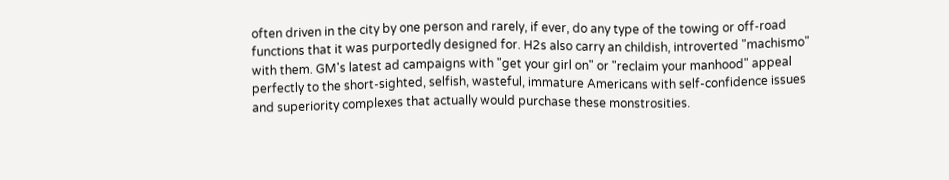often driven in the city by one person and rarely, if ever, do any type of the towing or off-road functions that it was purportedly designed for. H2s also carry an childish, introverted "machismo" with them. GM's latest ad campaigns with "get your girl on" or "reclaim your manhood" appeal perfectly to the short-sighted, selfish, wasteful, immature Americans with self-confidence issues and superiority complexes that actually would purchase these monstrosities.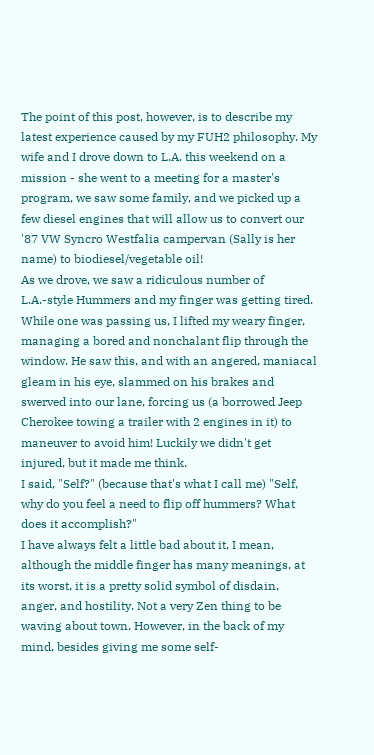The point of this post, however, is to describe my latest experience caused by my FUH2 philosophy. My wife and I drove down to L.A. this weekend on a mission - she went to a meeting for a master's program, we saw some family, and we picked up a few diesel engines that will allow us to convert our '87 VW Syncro Westfalia campervan (Sally is her name) to biodiesel/vegetable oil!
As we drove, we saw a ridiculous number of L.A.-style Hummers and my finger was getting tired. While one was passing us, I lifted my weary finger, managing a bored and nonchalant flip through the window. He saw this, and with an angered, maniacal gleam in his eye, slammed on his brakes and swerved into our lane, forcing us (a borrowed Jeep Cherokee towing a trailer with 2 engines in it) to maneuver to avoid him! Luckily we didn't get injured, but it made me think.
I said, "Self?" (because that's what I call me) "Self, why do you feel a need to flip off hummers? What does it accomplish?"
I have always felt a little bad about it, I mean, although the middle finger has many meanings, at its worst, it is a pretty solid symbol of disdain, anger, and hostility. Not a very Zen thing to be waving about town. However, in the back of my mind, besides giving me some self-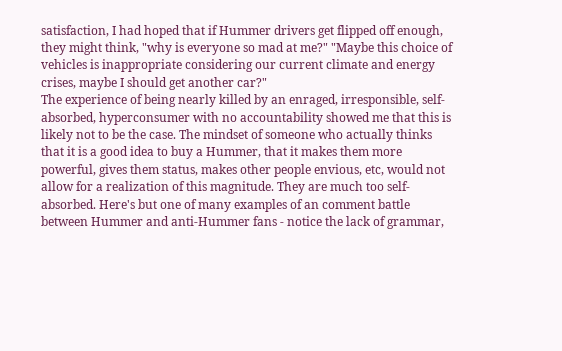satisfaction, I had hoped that if Hummer drivers get flipped off enough, they might think, "why is everyone so mad at me?" "Maybe this choice of vehicles is inappropriate considering our current climate and energy crises, maybe I should get another car?"
The experience of being nearly killed by an enraged, irresponsible, self-absorbed, hyperconsumer with no accountability showed me that this is likely not to be the case. The mindset of someone who actually thinks that it is a good idea to buy a Hummer, that it makes them more powerful, gives them status, makes other people envious, etc, would not allow for a realization of this magnitude. They are much too self-absorbed. Here's but one of many examples of an comment battle between Hummer and anti-Hummer fans - notice the lack of grammar,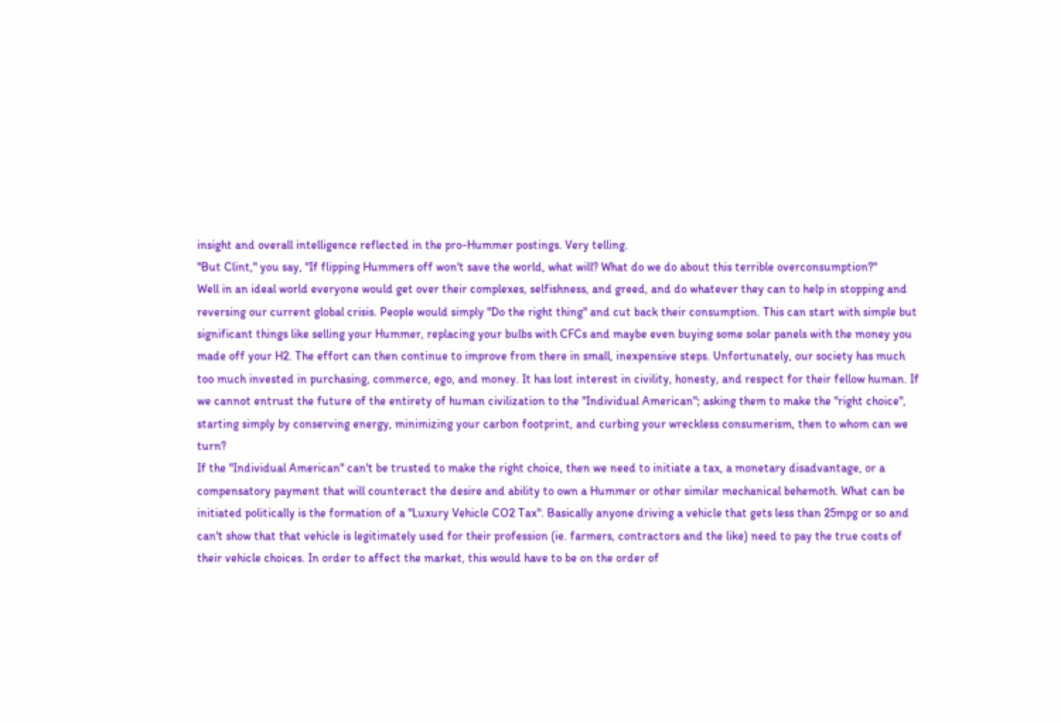insight and overall intelligence reflected in the pro-Hummer postings. Very telling.
"But Clint," you say, "If flipping Hummers off won't save the world, what will? What do we do about this terrible overconsumption?"
Well in an ideal world everyone would get over their complexes, selfishness, and greed, and do whatever they can to help in stopping and reversing our current global crisis. People would simply "Do the right thing" and cut back their consumption. This can start with simple but significant things like selling your Hummer, replacing your bulbs with CFCs and maybe even buying some solar panels with the money you made off your H2. The effort can then continue to improve from there in small, inexpensive steps. Unfortunately, our society has much too much invested in purchasing, commerce, ego, and money. It has lost interest in civility, honesty, and respect for their fellow human. If we cannot entrust the future of the entirety of human civilization to the "Individual American"; asking them to make the "right choice", starting simply by conserving energy, minimizing your carbon footprint, and curbing your wreckless consumerism, then to whom can we turn?
If the "Individual American" can't be trusted to make the right choice, then we need to initiate a tax, a monetary disadvantage, or a compensatory payment that will counteract the desire and ability to own a Hummer or other similar mechanical behemoth. What can be initiated politically is the formation of a "Luxury Vehicle CO2 Tax". Basically anyone driving a vehicle that gets less than 25mpg or so and can't show that that vehicle is legitimately used for their profession (ie. farmers, contractors and the like) need to pay the true costs of their vehicle choices. In order to affect the market, this would have to be on the order of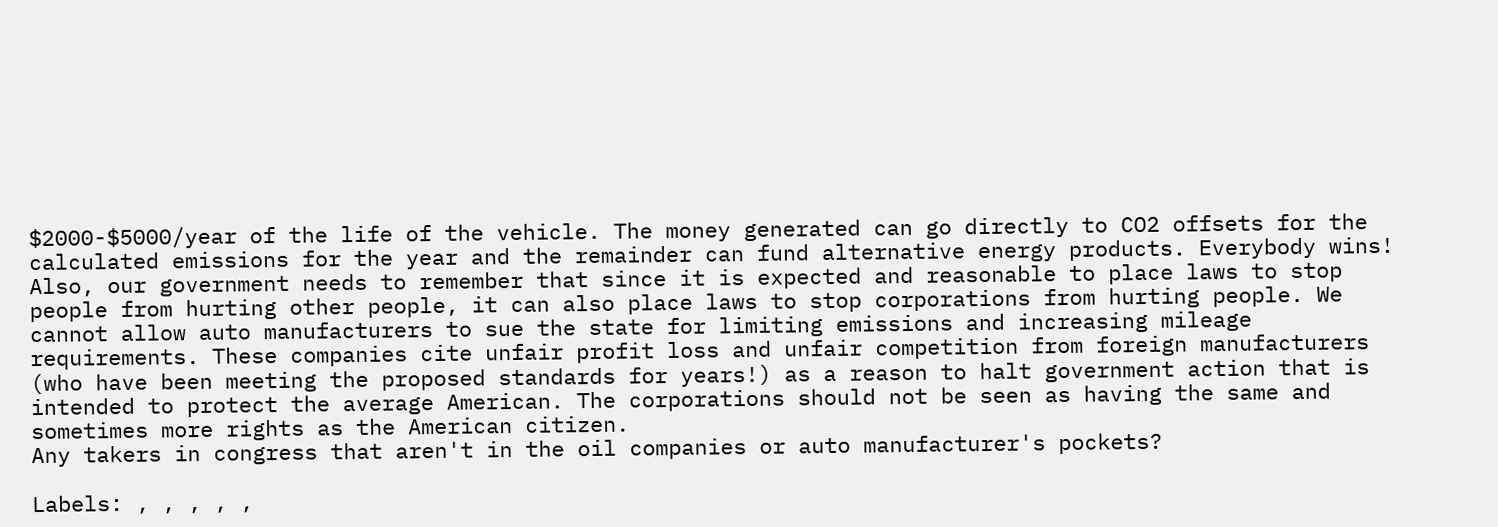$2000-$5000/year of the life of the vehicle. The money generated can go directly to CO2 offsets for the calculated emissions for the year and the remainder can fund alternative energy products. Everybody wins! Also, our government needs to remember that since it is expected and reasonable to place laws to stop people from hurting other people, it can also place laws to stop corporations from hurting people. We cannot allow auto manufacturers to sue the state for limiting emissions and increasing mileage requirements. These companies cite unfair profit loss and unfair competition from foreign manufacturers (who have been meeting the proposed standards for years!) as a reason to halt government action that is intended to protect the average American. The corporations should not be seen as having the same and sometimes more rights as the American citizen.
Any takers in congress that aren't in the oil companies or auto manufacturer's pockets?

Labels: , , , , ,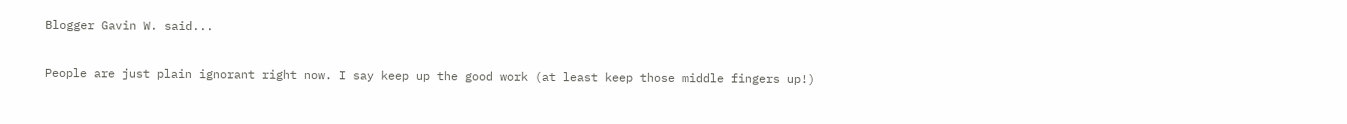Blogger Gavin W. said...

People are just plain ignorant right now. I say keep up the good work (at least keep those middle fingers up!)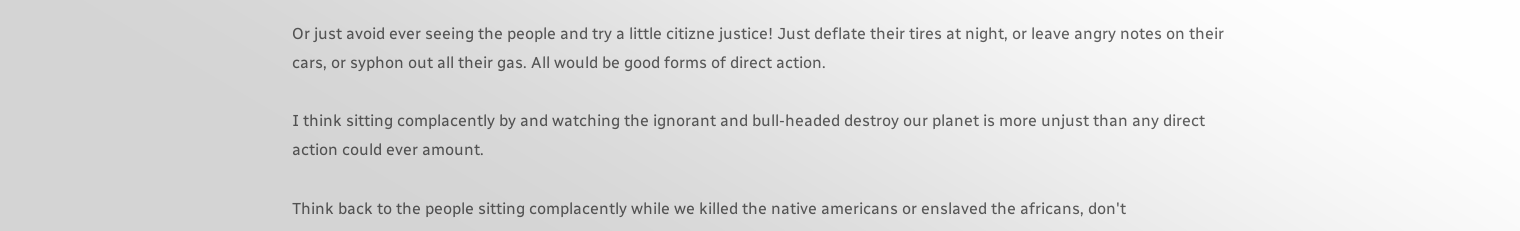Or just avoid ever seeing the people and try a little citizne justice! Just deflate their tires at night, or leave angry notes on their cars, or syphon out all their gas. All would be good forms of direct action.

I think sitting complacently by and watching the ignorant and bull-headed destroy our planet is more unjust than any direct action could ever amount.

Think back to the people sitting complacently while we killed the native americans or enslaved the africans, don't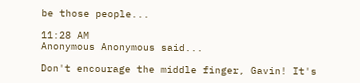be those people...

11:28 AM
Anonymous Anonymous said...

Don't encourage the middle finger, Gavin! It's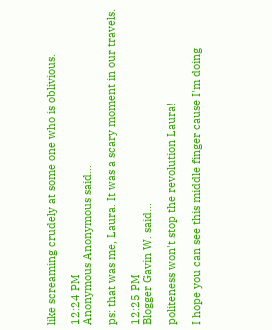like screaming crudely at some one who is oblivious.

12:24 PM
Anonymous Anonymous said...

ps: that was me, Laura. It was a scary moment in our travels.

12:25 PM
Blogger Gavin W. said...

politeness won't stop the revolution Laura!

I hope you can see this middle finger cause I'm doing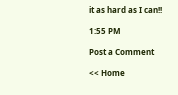it as hard as I can!!

1:55 PM

Post a Comment

<< Home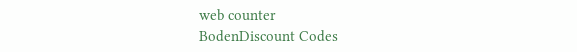web counter
BodenDiscount Codes